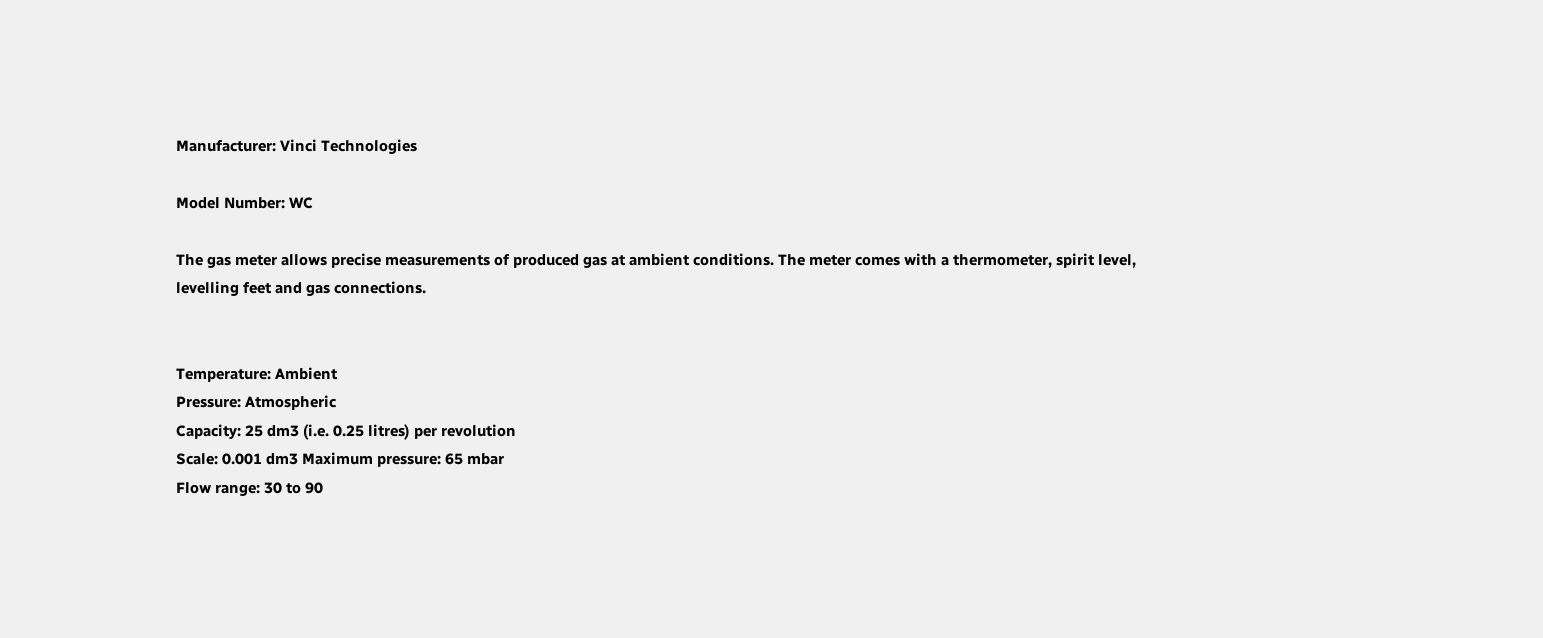Manufacturer: Vinci Technologies

Model Number: WC

The gas meter allows precise measurements of produced gas at ambient conditions. The meter comes with a thermometer, spirit level, levelling feet and gas connections.


Temperature: Ambient
Pressure: Atmospheric
Capacity: 25 dm3 (i.e. 0.25 litres) per revolution
Scale: 0.001 dm3 Maximum pressure: 65 mbar
Flow range: 30 to 90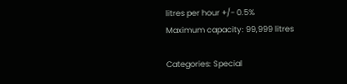litres per hour +/- 0.5%
Maximum capacity: 99,999 litres

Categories: Special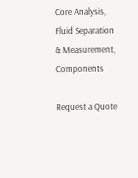Core Analysis, Fluid Separation & Measurement, Components

Request a Quote